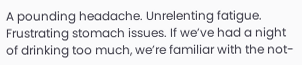A pounding headache. Unrelenting fatigue. Frustrating stomach issues. If we’ve had a night of drinking too much, we’re familiar with the not-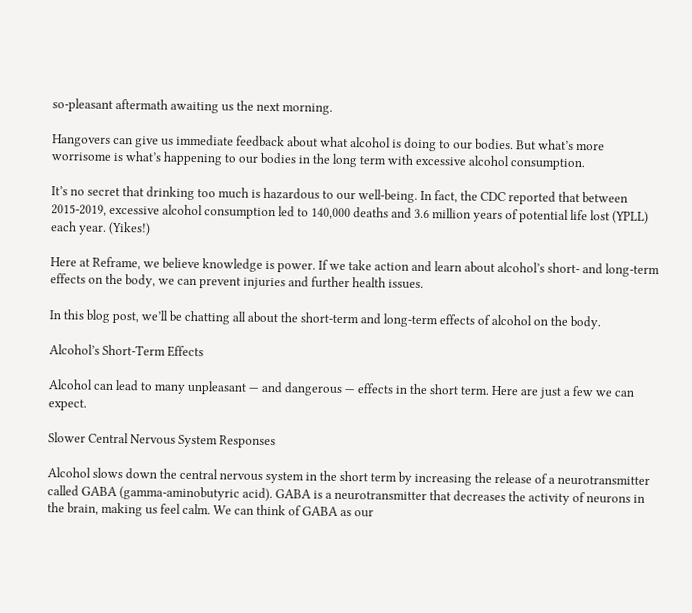so-pleasant aftermath awaiting us the next morning.

Hangovers can give us immediate feedback about what alcohol is doing to our bodies. But what’s more worrisome is what’s happening to our bodies in the long term with excessive alcohol consumption.

It’s no secret that drinking too much is hazardous to our well-being. In fact, the CDC reported that between 2015-2019, excessive alcohol consumption led to 140,000 deaths and 3.6 million years of potential life lost (YPLL) each year. (Yikes!)

Here at Reframe, we believe knowledge is power. If we take action and learn about alcohol’s short- and long-term effects on the body, we can prevent injuries and further health issues.

In this blog post, we’ll be chatting all about the short-term and long-term effects of alcohol on the body.

Alcohol’s Short-Term Effects

Alcohol can lead to many unpleasant — and dangerous — effects in the short term. Here are just a few we can expect.

Slower Central Nervous System Responses

Alcohol slows down the central nervous system in the short term by increasing the release of a neurotransmitter called GABA (gamma-aminobutyric acid). GABA is a neurotransmitter that decreases the activity of neurons in the brain, making us feel calm. We can think of GABA as our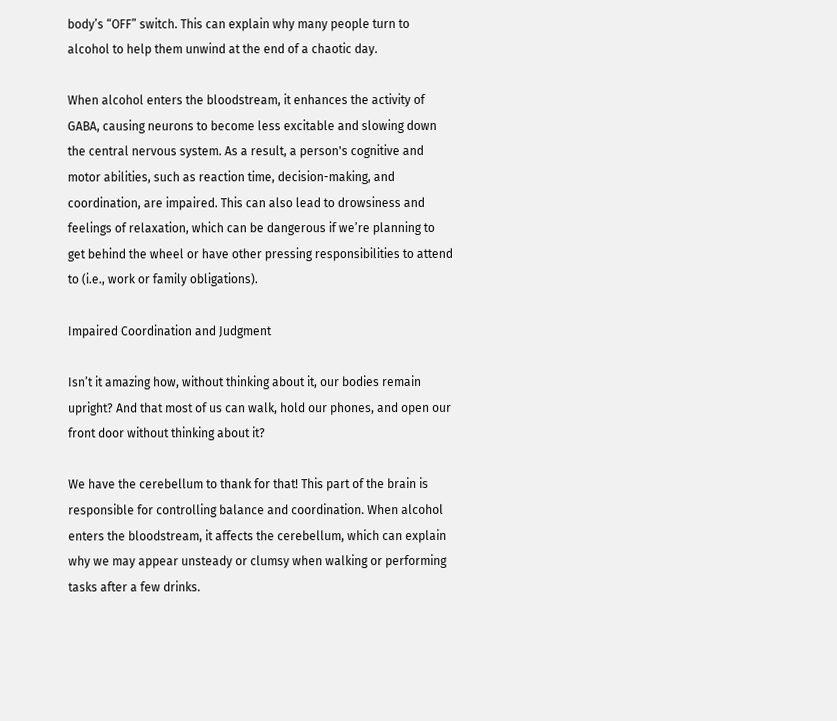body’s “OFF” switch. This can explain why many people turn to alcohol to help them unwind at the end of a chaotic day.

When alcohol enters the bloodstream, it enhances the activity of GABA, causing neurons to become less excitable and slowing down the central nervous system. As a result, a person's cognitive and motor abilities, such as reaction time, decision-making, and coordination, are impaired. This can also lead to drowsiness and feelings of relaxation, which can be dangerous if we’re planning to get behind the wheel or have other pressing responsibilities to attend to (i.e., work or family obligations).

Impaired Coordination and Judgment

Isn’t it amazing how, without thinking about it, our bodies remain upright? And that most of us can walk, hold our phones, and open our front door without thinking about it?

We have the cerebellum to thank for that! This part of the brain is responsible for controlling balance and coordination. When alcohol enters the bloodstream, it affects the cerebellum, which can explain why we may appear unsteady or clumsy when walking or performing tasks after a few drinks.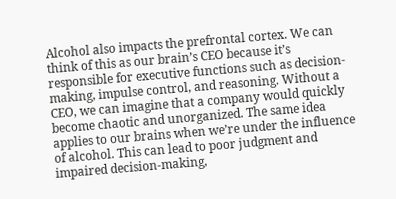Alcohol also impacts the prefrontal cortex. We can think of this as our brain’s CEO because it’s responsible for executive functions such as decision-making, impulse control, and reasoning. Without a CEO, we can imagine that a company would quickly become chaotic and unorganized. The same idea applies to our brains when we’re under the influence of alcohol. This can lead to poor judgment and impaired decision-making,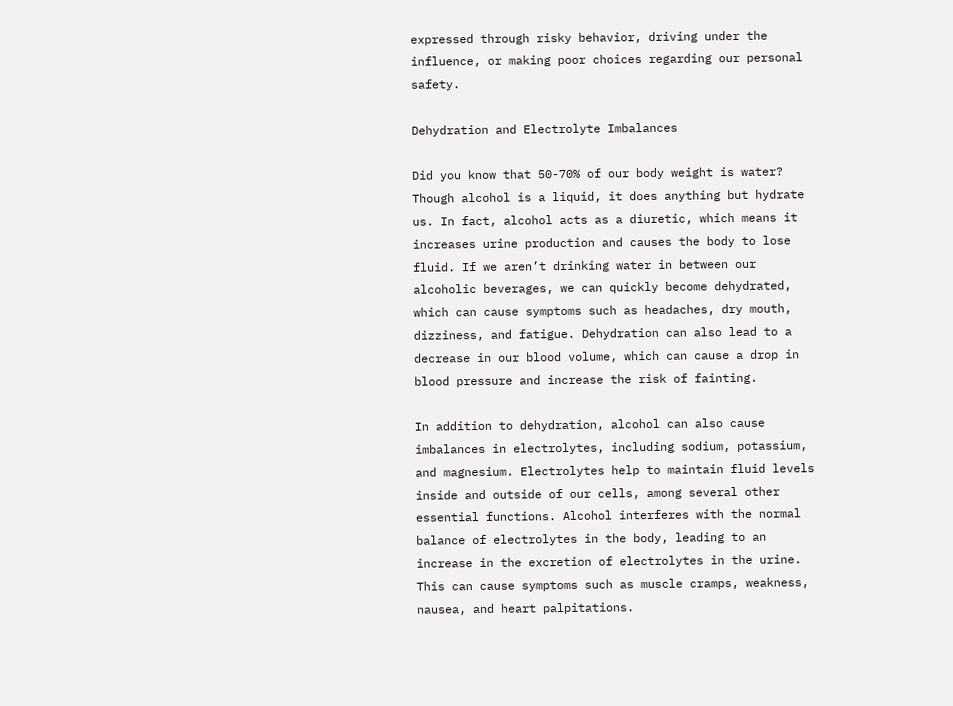expressed through risky behavior, driving under the influence, or making poor choices regarding our personal safety.

Dehydration and Electrolyte Imbalances

Did you know that 50-70% of our body weight is water? Though alcohol is a liquid, it does anything but hydrate us. In fact, alcohol acts as a diuretic, which means it increases urine production and causes the body to lose fluid. If we aren’t drinking water in between our alcoholic beverages, we can quickly become dehydrated, which can cause symptoms such as headaches, dry mouth, dizziness, and fatigue. Dehydration can also lead to a decrease in our blood volume, which can cause a drop in blood pressure and increase the risk of fainting.

In addition to dehydration, alcohol can also cause imbalances in electrolytes, including sodium, potassium, and magnesium. Electrolytes help to maintain fluid levels inside and outside of our cells, among several other essential functions. Alcohol interferes with the normal balance of electrolytes in the body, leading to an increase in the excretion of electrolytes in the urine. This can cause symptoms such as muscle cramps, weakness, nausea, and heart palpitations.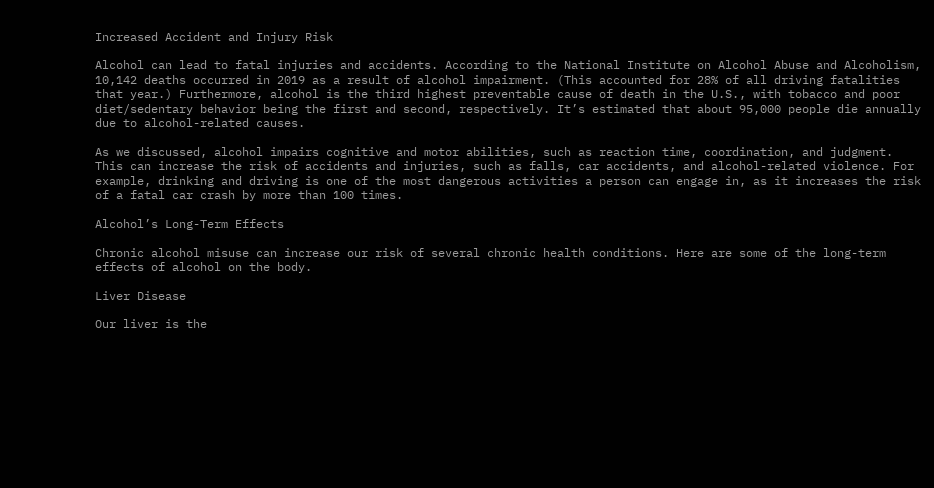Increased Accident and Injury Risk

Alcohol can lead to fatal injuries and accidents. According to the National Institute on Alcohol Abuse and Alcoholism, 10,142 deaths occurred in 2019 as a result of alcohol impairment. (This accounted for 28% of all driving fatalities that year.) Furthermore, alcohol is the third highest preventable cause of death in the U.S., with tobacco and poor diet/sedentary behavior being the first and second, respectively. It’s estimated that about 95,000 people die annually due to alcohol-related causes.

As we discussed, alcohol impairs cognitive and motor abilities, such as reaction time, coordination, and judgment. This can increase the risk of accidents and injuries, such as falls, car accidents, and alcohol-related violence. For example, drinking and driving is one of the most dangerous activities a person can engage in, as it increases the risk of a fatal car crash by more than 100 times.

Alcohol’s Long-Term Effects

Chronic alcohol misuse can increase our risk of several chronic health conditions. Here are some of the long-term effects of alcohol on the body.

Liver Disease

Our liver is the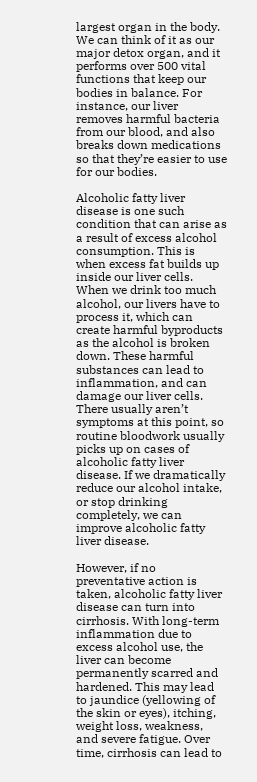largest organ in the body. We can think of it as our major detox organ, and it performs over 500 vital functions that keep our bodies in balance. For instance, our liver removes harmful bacteria from our blood, and also breaks down medications so that they’re easier to use for our bodies.

Alcoholic fatty liver disease is one such condition that can arise as a result of excess alcohol consumption. This is when excess fat builds up inside our liver cells. When we drink too much alcohol, our livers have to process it, which can create harmful byproducts as the alcohol is broken down. These harmful substances can lead to inflammation, and can damage our liver cells. There usually aren’t symptoms at this point, so routine bloodwork usually picks up on cases of alcoholic fatty liver disease. If we dramatically reduce our alcohol intake, or stop drinking completely, we can improve alcoholic fatty liver disease.

However, if no preventative action is taken, alcoholic fatty liver disease can turn into cirrhosis. With long-term inflammation due to excess alcohol use, the liver can become permanently scarred and hardened. This may lead to jaundice (yellowing of the skin or eyes), itching, weight loss, weakness, and severe fatigue. Over time, cirrhosis can lead to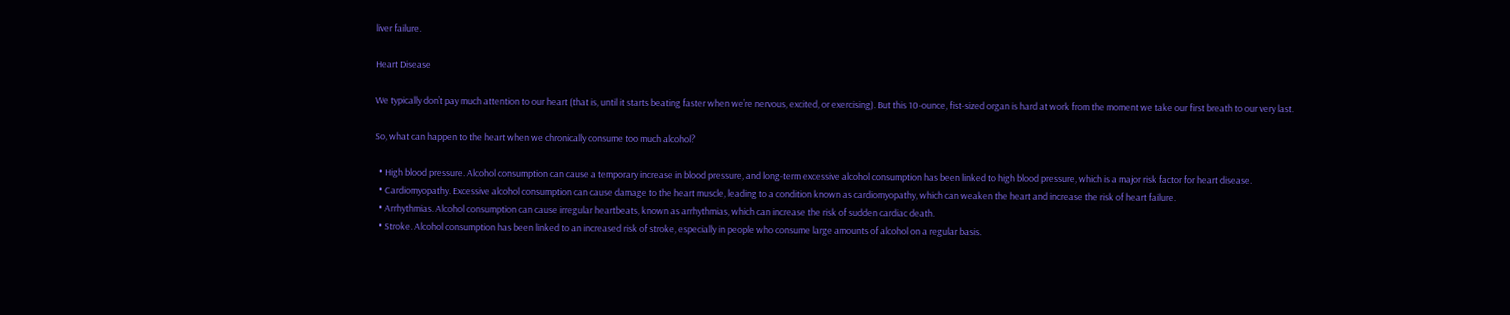liver failure.

Heart Disease

We typically don’t pay much attention to our heart (that is, until it starts beating faster when we’re nervous, excited, or exercising). But this 10-ounce, fist-sized organ is hard at work from the moment we take our first breath to our very last.

So, what can happen to the heart when we chronically consume too much alcohol?

  • High blood pressure. Alcohol consumption can cause a temporary increase in blood pressure, and long-term excessive alcohol consumption has been linked to high blood pressure, which is a major risk factor for heart disease.
  • Cardiomyopathy. Excessive alcohol consumption can cause damage to the heart muscle, leading to a condition known as cardiomyopathy, which can weaken the heart and increase the risk of heart failure.
  • Arrhythmias. Alcohol consumption can cause irregular heartbeats, known as arrhythmias, which can increase the risk of sudden cardiac death.
  • Stroke. Alcohol consumption has been linked to an increased risk of stroke, especially in people who consume large amounts of alcohol on a regular basis.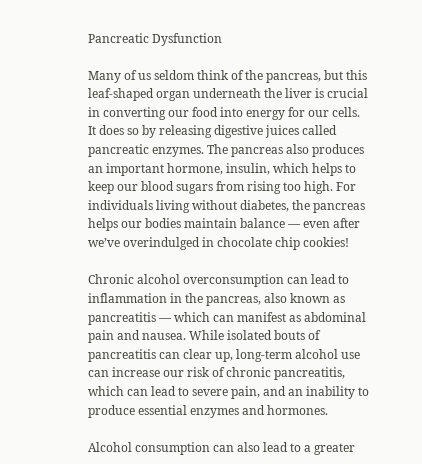Pancreatic Dysfunction

Many of us seldom think of the pancreas, but this leaf-shaped organ underneath the liver is crucial in converting our food into energy for our cells. It does so by releasing digestive juices called pancreatic enzymes. The pancreas also produces an important hormone, insulin, which helps to keep our blood sugars from rising too high. For individuals living without diabetes, the pancreas helps our bodies maintain balance — even after we’ve overindulged in chocolate chip cookies!

Chronic alcohol overconsumption can lead to inflammation in the pancreas, also known as pancreatitis — which can manifest as abdominal pain and nausea. While isolated bouts of pancreatitis can clear up, long-term alcohol use can increase our risk of chronic pancreatitis, which can lead to severe pain, and an inability to produce essential enzymes and hormones.

Alcohol consumption can also lead to a greater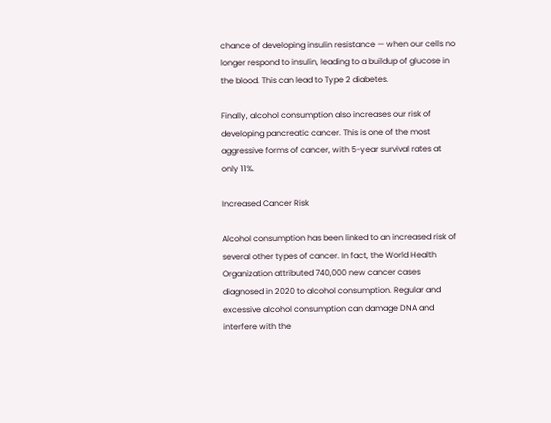chance of developing insulin resistance — when our cells no longer respond to insulin, leading to a buildup of glucose in the blood. This can lead to Type 2 diabetes.

Finally, alcohol consumption also increases our risk of developing pancreatic cancer. This is one of the most aggressive forms of cancer, with 5-year survival rates at only 11%.

Increased Cancer Risk

Alcohol consumption has been linked to an increased risk of several other types of cancer. In fact, the World Health Organization attributed 740,000 new cancer cases diagnosed in 2020 to alcohol consumption. Regular and excessive alcohol consumption can damage DNA and interfere with the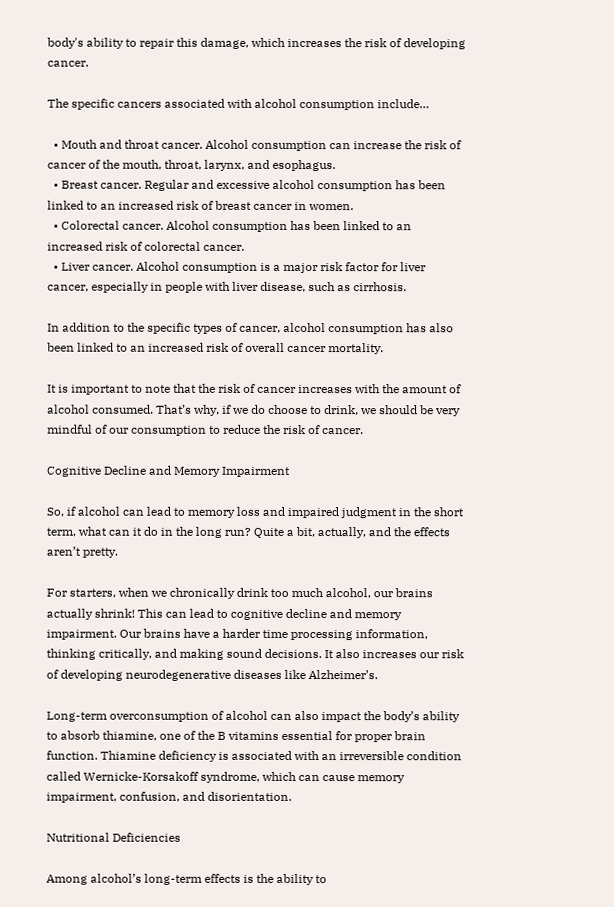body's ability to repair this damage, which increases the risk of developing cancer.

The specific cancers associated with alcohol consumption include…

  • Mouth and throat cancer. Alcohol consumption can increase the risk of cancer of the mouth, throat, larynx, and esophagus.
  • Breast cancer. Regular and excessive alcohol consumption has been linked to an increased risk of breast cancer in women.
  • Colorectal cancer. Alcohol consumption has been linked to an increased risk of colorectal cancer.
  • Liver cancer. Alcohol consumption is a major risk factor for liver cancer, especially in people with liver disease, such as cirrhosis.

In addition to the specific types of cancer, alcohol consumption has also been linked to an increased risk of overall cancer mortality.

It is important to note that the risk of cancer increases with the amount of alcohol consumed. That’s why, if we do choose to drink, we should be very mindful of our consumption to reduce the risk of cancer.

Cognitive Decline and Memory Impairment

So, if alcohol can lead to memory loss and impaired judgment in the short term, what can it do in the long run? Quite a bit, actually, and the effects aren’t pretty.

For starters, when we chronically drink too much alcohol, our brains actually shrink! This can lead to cognitive decline and memory impairment. Our brains have a harder time processing information, thinking critically, and making sound decisions. It also increases our risk of developing neurodegenerative diseases like Alzheimer’s.

Long-term overconsumption of alcohol can also impact the body’s ability to absorb thiamine, one of the B vitamins essential for proper brain function. Thiamine deficiency is associated with an irreversible condition called Wernicke-Korsakoff syndrome, which can cause memory impairment, confusion, and disorientation.

Nutritional Deficiencies

Among alcohol’s long-term effects is the ability to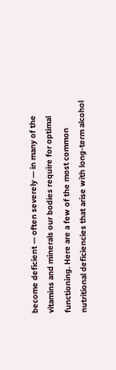become deficient — often severely — in many of the vitamins and minerals our bodies require for optimal functioning. Here are a few of the most common nutritional deficiencies that arise with long-term alcohol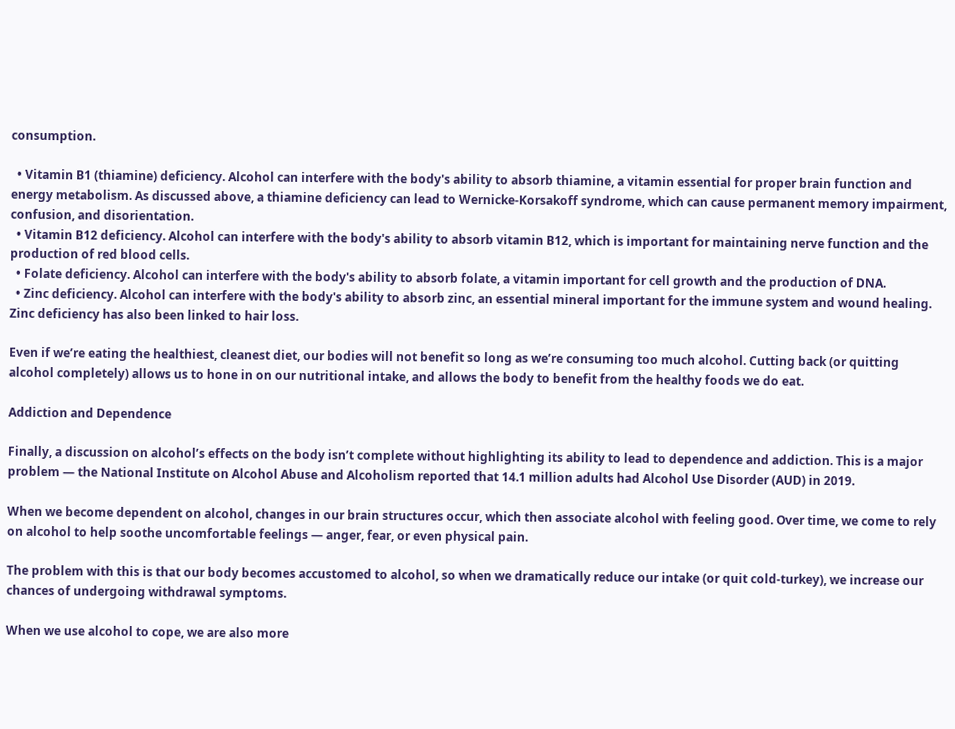consumption.

  • Vitamin B1 (thiamine) deficiency. Alcohol can interfere with the body's ability to absorb thiamine, a vitamin essential for proper brain function and energy metabolism. As discussed above, a thiamine deficiency can lead to Wernicke-Korsakoff syndrome, which can cause permanent memory impairment, confusion, and disorientation.
  • Vitamin B12 deficiency. Alcohol can interfere with the body's ability to absorb vitamin B12, which is important for maintaining nerve function and the production of red blood cells.
  • Folate deficiency. Alcohol can interfere with the body's ability to absorb folate, a vitamin important for cell growth and the production of DNA.
  • Zinc deficiency. Alcohol can interfere with the body's ability to absorb zinc, an essential mineral important for the immune system and wound healing. Zinc deficiency has also been linked to hair loss.

Even if we’re eating the healthiest, cleanest diet, our bodies will not benefit so long as we’re consuming too much alcohol. Cutting back (or quitting alcohol completely) allows us to hone in on our nutritional intake, and allows the body to benefit from the healthy foods we do eat.

Addiction and Dependence

Finally, a discussion on alcohol’s effects on the body isn’t complete without highlighting its ability to lead to dependence and addiction. This is a major problem — the National Institute on Alcohol Abuse and Alcoholism reported that 14.1 million adults had Alcohol Use Disorder (AUD) in 2019.

When we become dependent on alcohol, changes in our brain structures occur, which then associate alcohol with feeling good. Over time, we come to rely on alcohol to help soothe uncomfortable feelings — anger, fear, or even physical pain.

The problem with this is that our body becomes accustomed to alcohol, so when we dramatically reduce our intake (or quit cold-turkey), we increase our chances of undergoing withdrawal symptoms.

When we use alcohol to cope, we are also more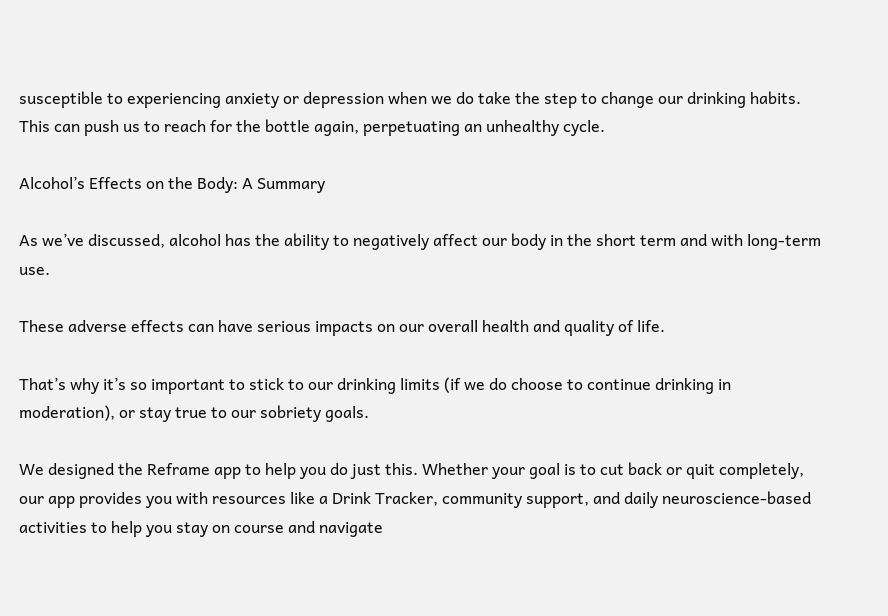susceptible to experiencing anxiety or depression when we do take the step to change our drinking habits. This can push us to reach for the bottle again, perpetuating an unhealthy cycle.

Alcohol’s Effects on the Body: A Summary

As we’ve discussed, alcohol has the ability to negatively affect our body in the short term and with long-term use.

These adverse effects can have serious impacts on our overall health and quality of life.

That’s why it’s so important to stick to our drinking limits (if we do choose to continue drinking in moderation), or stay true to our sobriety goals.

We designed the Reframe app to help you do just this. Whether your goal is to cut back or quit completely, our app provides you with resources like a Drink Tracker, community support, and daily neuroscience-based activities to help you stay on course and navigate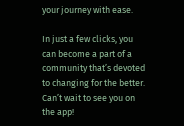your journey with ease.

In just a few clicks, you can become a part of a community that’s devoted to changing for the better. Can’t wait to see you on the app!